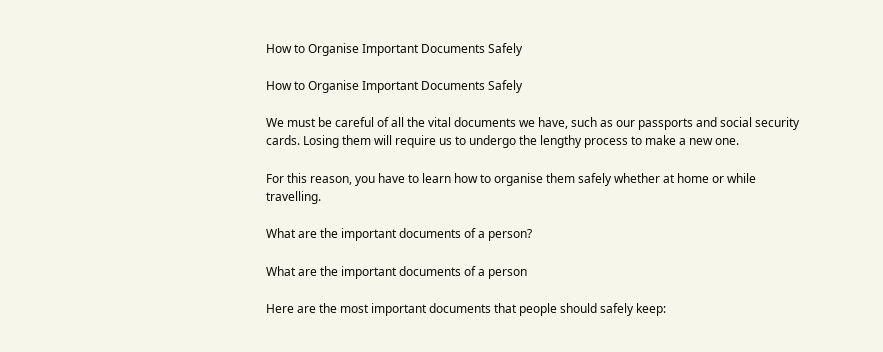How to Organise Important Documents Safely

How to Organise Important Documents Safely

We must be careful of all the vital documents we have, such as our passports and social security cards. Losing them will require us to undergo the lengthy process to make a new one.

For this reason, you have to learn how to organise them safely whether at home or while travelling.

What are the important documents of a person?

What are the important documents of a person

Here are the most important documents that people should safely keep: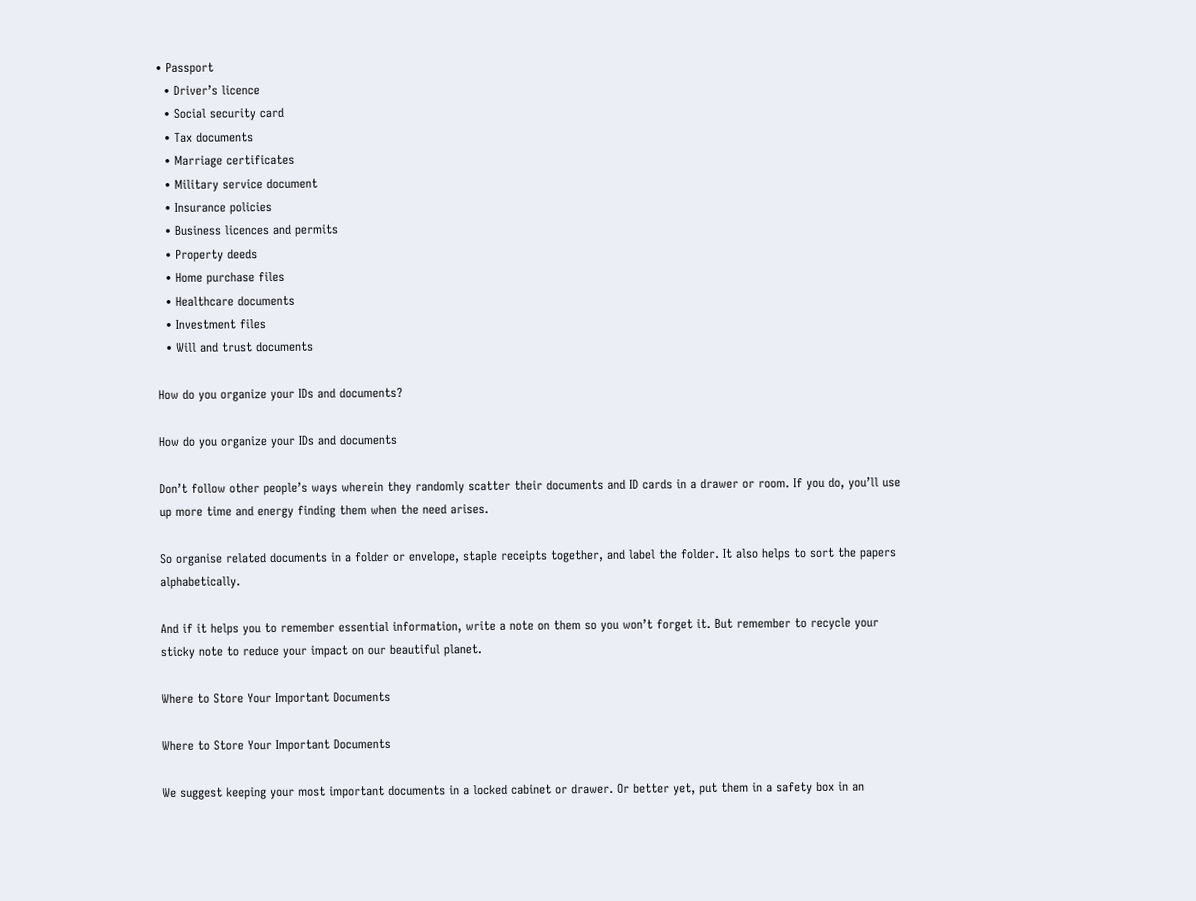• Passport
  • Driver’s licence
  • Social security card
  • Tax documents
  • Marriage certificates
  • Military service document
  • Insurance policies
  • Business licences and permits
  • Property deeds
  • Home purchase files
  • Healthcare documents
  • Investment files
  • Will and trust documents

How do you organize your IDs and documents?

How do you organize your IDs and documents

Don’t follow other people’s ways wherein they randomly scatter their documents and ID cards in a drawer or room. If you do, you’ll use up more time and energy finding them when the need arises.

So organise related documents in a folder or envelope, staple receipts together, and label the folder. It also helps to sort the papers alphabetically.

And if it helps you to remember essential information, write a note on them so you won’t forget it. But remember to recycle your sticky note to reduce your impact on our beautiful planet.

Where to Store Your Important Documents

Where to Store Your Important Documents

We suggest keeping your most important documents in a locked cabinet or drawer. Or better yet, put them in a safety box in an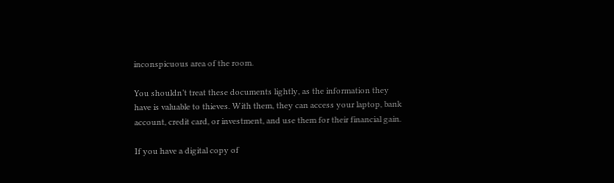inconspicuous area of the room.

You shouldn’t treat these documents lightly, as the information they have is valuable to thieves. With them, they can access your laptop, bank account, credit card, or investment, and use them for their financial gain.

If you have a digital copy of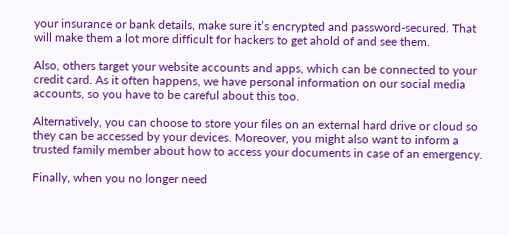your insurance or bank details, make sure it’s encrypted and password-secured. That will make them a lot more difficult for hackers to get ahold of and see them.

Also, others target your website accounts and apps, which can be connected to your credit card. As it often happens, we have personal information on our social media accounts, so you have to be careful about this too.

Alternatively, you can choose to store your files on an external hard drive or cloud so they can be accessed by your devices. Moreover, you might also want to inform a trusted family member about how to access your documents in case of an emergency.

Finally, when you no longer need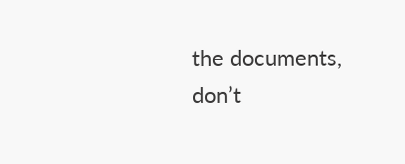the documents, don’t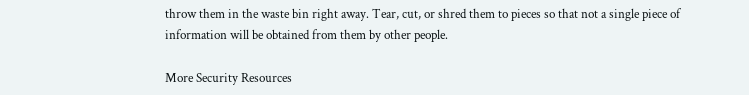throw them in the waste bin right away. Tear, cut, or shred them to pieces so that not a single piece of information will be obtained from them by other people.

More Security Resources